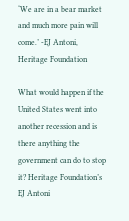‘We are in a bear market and much more pain will come.’ -EJ Antoni, Heritage Foundation

What would happen if the United States went into another recession and is there anything the government can do to stop it? Heritage Foundation’s EJ Antoni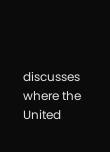discusses where the United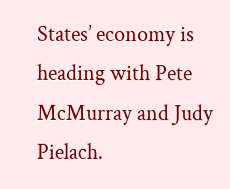States’ economy is heading with Pete McMurray and Judy Pielach.